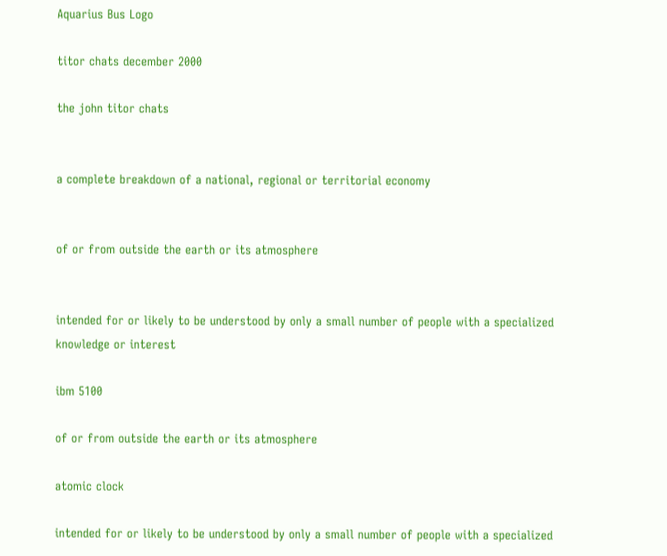Aquarius Bus Logo

titor chats december 2000

the john titor chats


a complete breakdown of a national, regional or territorial economy


of or from outside the earth or its atmosphere


intended for or likely to be understood by only a small number of people with a specialized knowledge or interest

ibm 5100

of or from outside the earth or its atmosphere

atomic clock

intended for or likely to be understood by only a small number of people with a specialized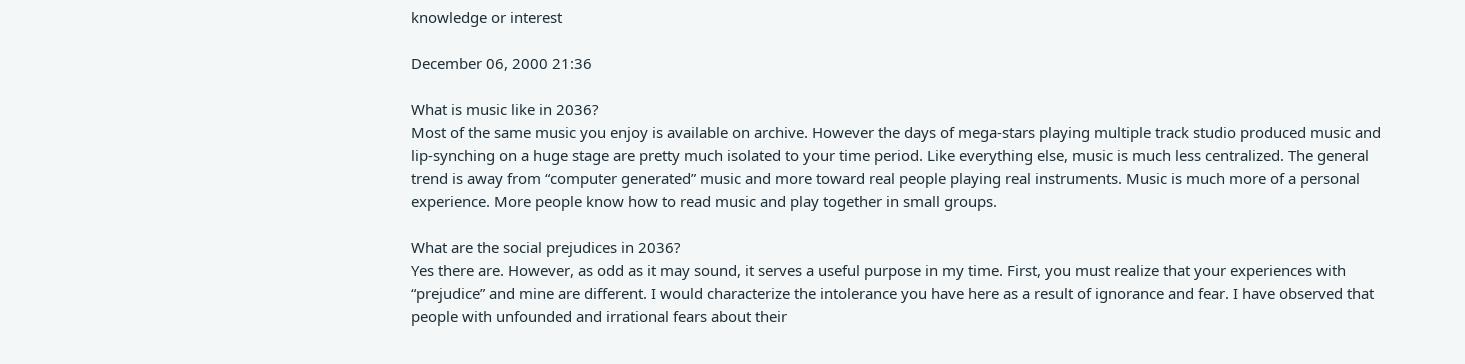knowledge or interest

December 06, 2000 21:36

What is music like in 2036?
Most of the same music you enjoy is available on archive. However the days of mega-stars playing multiple track studio produced music and lip-synching on a huge stage are pretty much isolated to your time period. Like everything else, music is much less centralized. The general trend is away from “computer generated” music and more toward real people playing real instruments. Music is much more of a personal experience. More people know how to read music and play together in small groups.

What are the social prejudices in 2036?
Yes there are. However, as odd as it may sound, it serves a useful purpose in my time. First, you must realize that your experiences with “prejudice” and mine are different. I would characterize the intolerance you have here as a result of ignorance and fear. I have observed that people with unfounded and irrational fears about their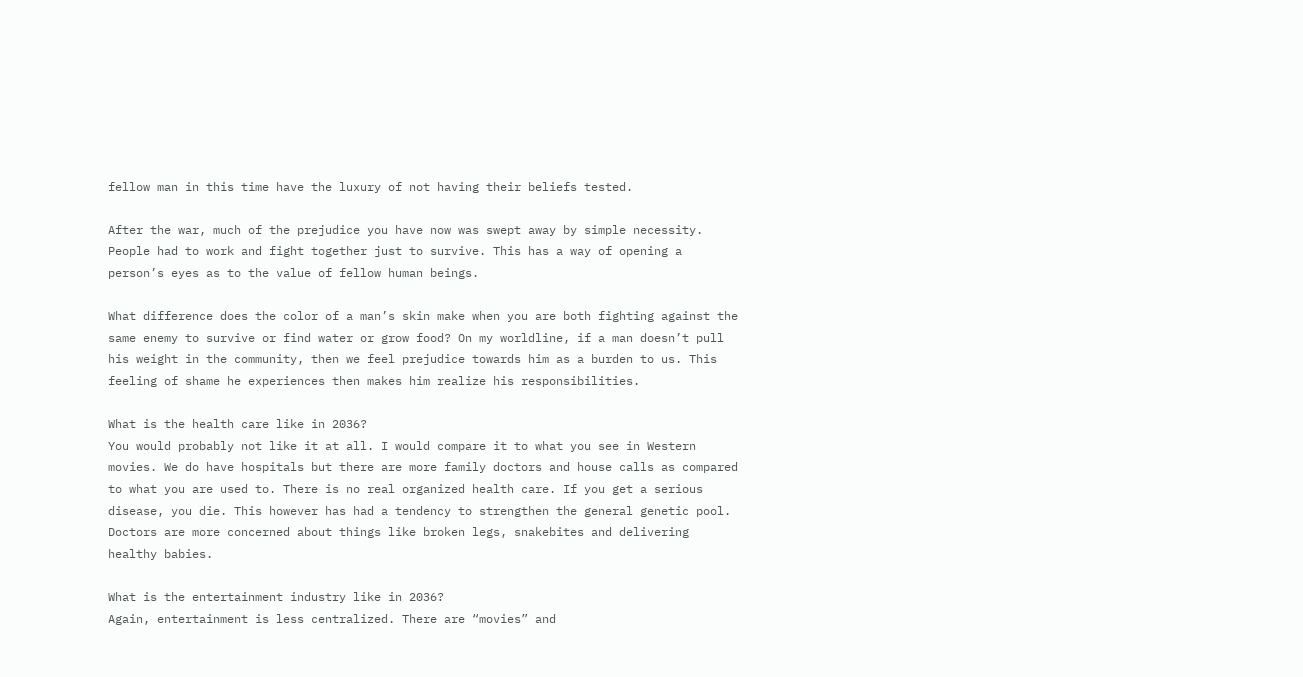fellow man in this time have the luxury of not having their beliefs tested.

After the war, much of the prejudice you have now was swept away by simple necessity. People had to work and fight together just to survive. This has a way of opening a person’s eyes as to the value of fellow human beings.

What difference does the color of a man’s skin make when you are both fighting against the same enemy to survive or find water or grow food? On my worldline, if a man doesn’t pull his weight in the community, then we feel prejudice towards him as a burden to us. This feeling of shame he experiences then makes him realize his responsibilities.

What is the health care like in 2036?
You would probably not like it at all. I would compare it to what you see in Western movies. We do have hospitals but there are more family doctors and house calls as compared to what you are used to. There is no real organized health care. If you get a serious disease, you die. This however has had a tendency to strengthen the general genetic pool. Doctors are more concerned about things like broken legs, snakebites and delivering healthy babies.

What is the entertainment industry like in 2036?
Again, entertainment is less centralized. There are “movies” and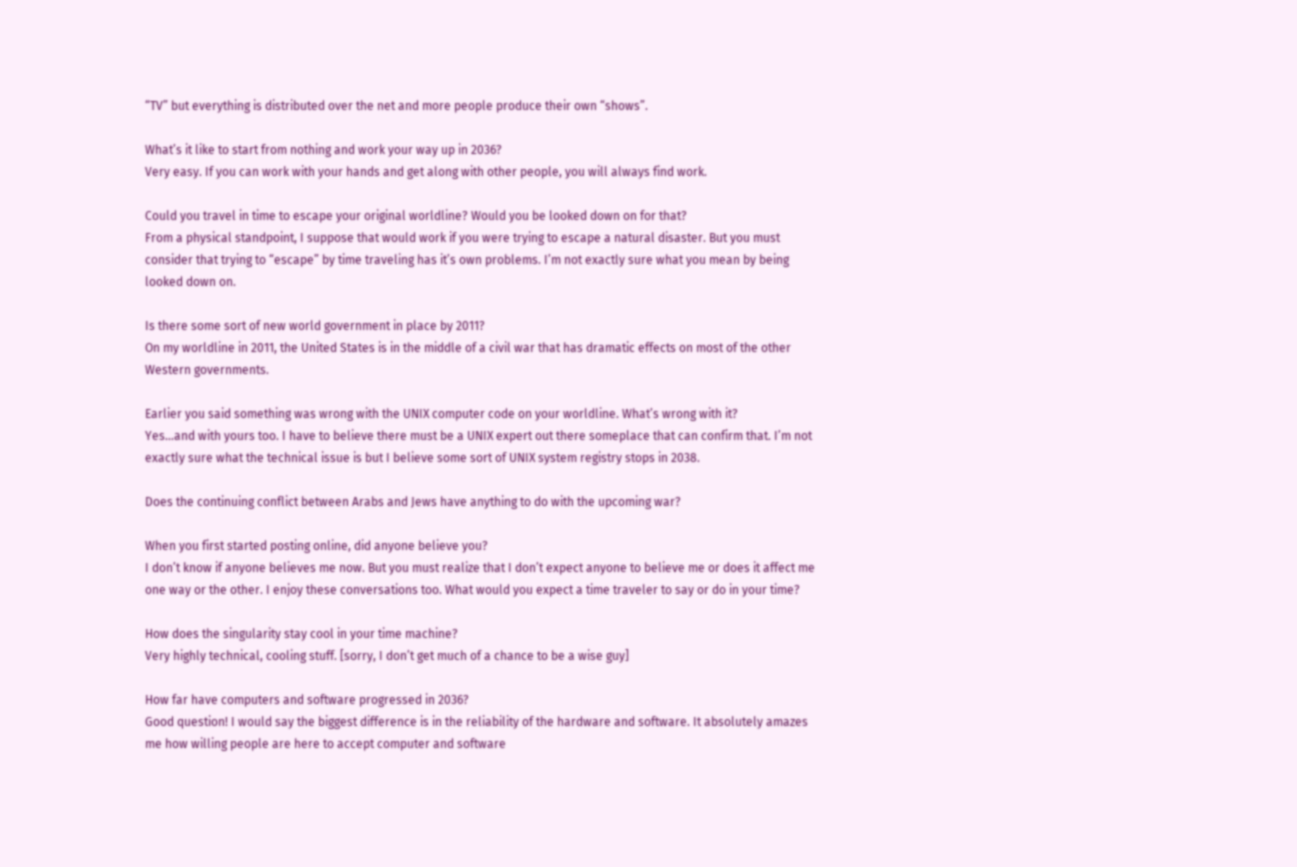“TV” but everything is distributed over the net and more people produce their own “shows”.

What’s it like to start from nothing and work your way up in 2036?
Very easy. If you can work with your hands and get along with other people, you will always find work.

Could you travel in time to escape your original worldline? Would you be looked down on for that?
From a physical standpoint, I suppose that would work if you were trying to escape a natural disaster. But you must consider that trying to “escape” by time traveling has it’s own problems. I’m not exactly sure what you mean by being looked down on.

Is there some sort of new world government in place by 2011?
On my worldline in 2011, the United States is in the middle of a civil war that has dramatic effects on most of the other Western governments.

Earlier you said something was wrong with the UNIX computer code on your worldline. What’s wrong with it?
Yes…and with yours too. I have to believe there must be a UNIX expert out there someplace that can confirm that. I’m not exactly sure what the technical issue is but I believe some sort of UNIX system registry stops in 2038.

Does the continuing conflict between Arabs and Jews have anything to do with the upcoming war?

When you first started posting online, did anyone believe you?
I don’t know if anyone believes me now. But you must realize that I don’t expect anyone to believe me or does it affect me one way or the other. I enjoy these conversations too. What would you expect a time traveler to say or do in your time?

How does the singularity stay cool in your time machine?
Very highly technical, cooling stuff. [sorry, I don’t get much of a chance to be a wise guy]

How far have computers and software progressed in 2036?
Good question! I would say the biggest difference is in the reliability of the hardware and software. It absolutely amazes me how willing people are here to accept computer and software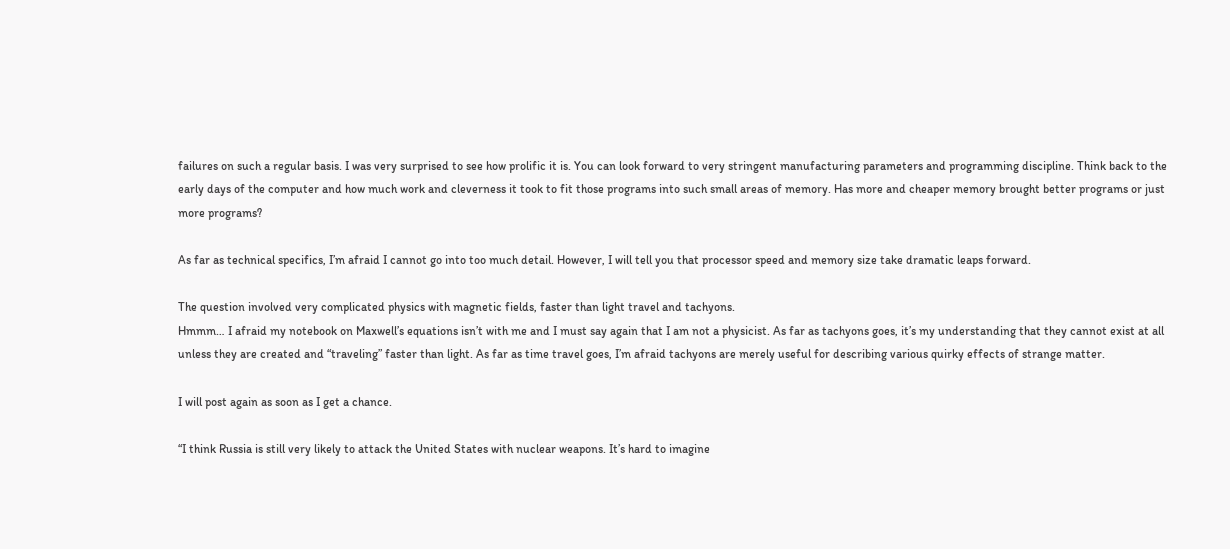failures on such a regular basis. I was very surprised to see how prolific it is. You can look forward to very stringent manufacturing parameters and programming discipline. Think back to the early days of the computer and how much work and cleverness it took to fit those programs into such small areas of memory. Has more and cheaper memory brought better programs or just more programs?

As far as technical specifics, I’m afraid I cannot go into too much detail. However, I will tell you that processor speed and memory size take dramatic leaps forward.

The question involved very complicated physics with magnetic fields, faster than light travel and tachyons.
Hmmm… I afraid my notebook on Maxwell’s equations isn’t with me and I must say again that I am not a physicist. As far as tachyons goes, it’s my understanding that they cannot exist at all unless they are created and “traveling” faster than light. As far as time travel goes, I’m afraid tachyons are merely useful for describing various quirky effects of strange matter.

I will post again as soon as I get a chance.

“I think Russia is still very likely to attack the United States with nuclear weapons. It’s hard to imagine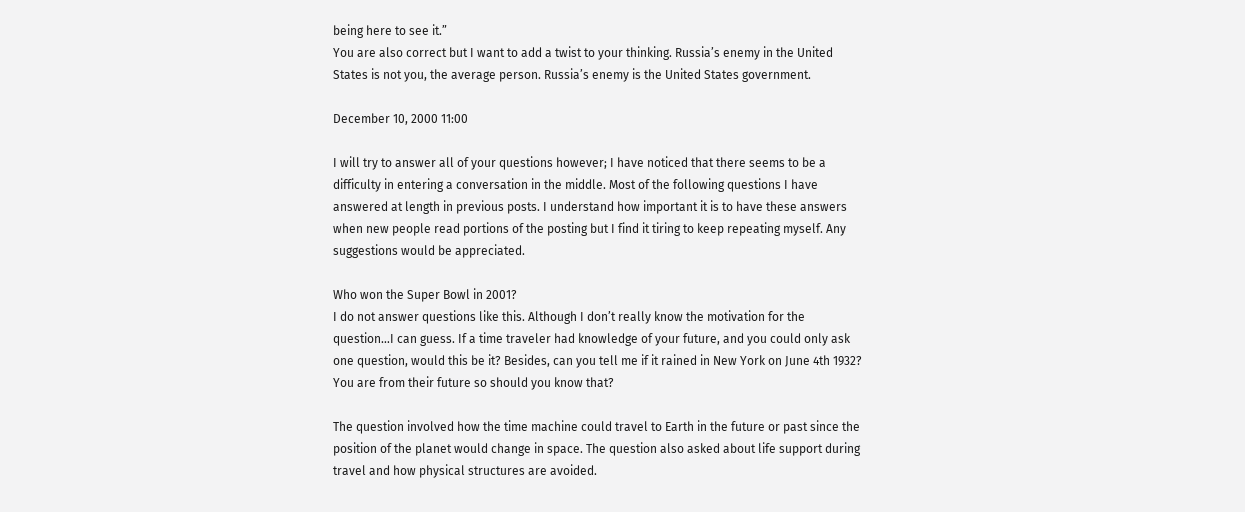being here to see it.”
You are also correct but I want to add a twist to your thinking. Russia’s enemy in the United States is not you, the average person. Russia’s enemy is the United States government.

December 10, 2000 11:00

I will try to answer all of your questions however; I have noticed that there seems to be a difficulty in entering a conversation in the middle. Most of the following questions I have answered at length in previous posts. I understand how important it is to have these answers when new people read portions of the posting but I find it tiring to keep repeating myself. Any suggestions would be appreciated.

Who won the Super Bowl in 2001?
I do not answer questions like this. Although I don’t really know the motivation for the question…I can guess. If a time traveler had knowledge of your future, and you could only ask one question, would this be it? Besides, can you tell me if it rained in New York on June 4th 1932? You are from their future so should you know that?

The question involved how the time machine could travel to Earth in the future or past since the position of the planet would change in space. The question also asked about life support during travel and how physical structures are avoided.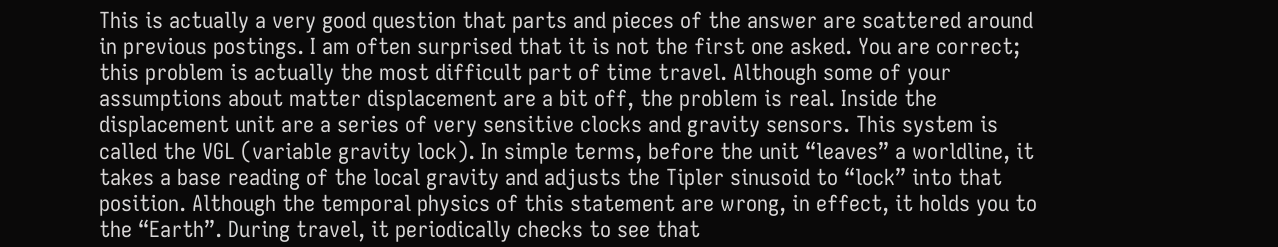This is actually a very good question that parts and pieces of the answer are scattered around in previous postings. I am often surprised that it is not the first one asked. You are correct; this problem is actually the most difficult part of time travel. Although some of your assumptions about matter displacement are a bit off, the problem is real. Inside the displacement unit are a series of very sensitive clocks and gravity sensors. This system is called the VGL (variable gravity lock). In simple terms, before the unit “leaves” a worldline, it takes a base reading of the local gravity and adjusts the Tipler sinusoid to “lock” into that position. Although the temporal physics of this statement are wrong, in effect, it holds you to the “Earth”. During travel, it periodically checks to see that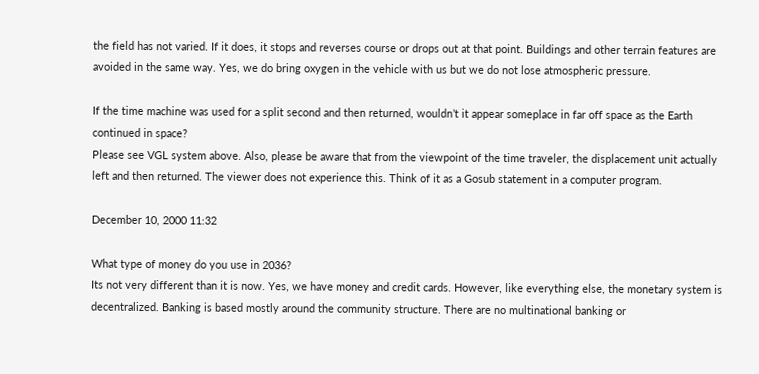the field has not varied. If it does, it stops and reverses course or drops out at that point. Buildings and other terrain features are avoided in the same way. Yes, we do bring oxygen in the vehicle with us but we do not lose atmospheric pressure.

If the time machine was used for a split second and then returned, wouldn’t it appear someplace in far off space as the Earth continued in space?
Please see VGL system above. Also, please be aware that from the viewpoint of the time traveler, the displacement unit actually left and then returned. The viewer does not experience this. Think of it as a Gosub statement in a computer program.

December 10, 2000 11:32

What type of money do you use in 2036?
Its not very different than it is now. Yes, we have money and credit cards. However, like everything else, the monetary system is decentralized. Banking is based mostly around the community structure. There are no multinational banking or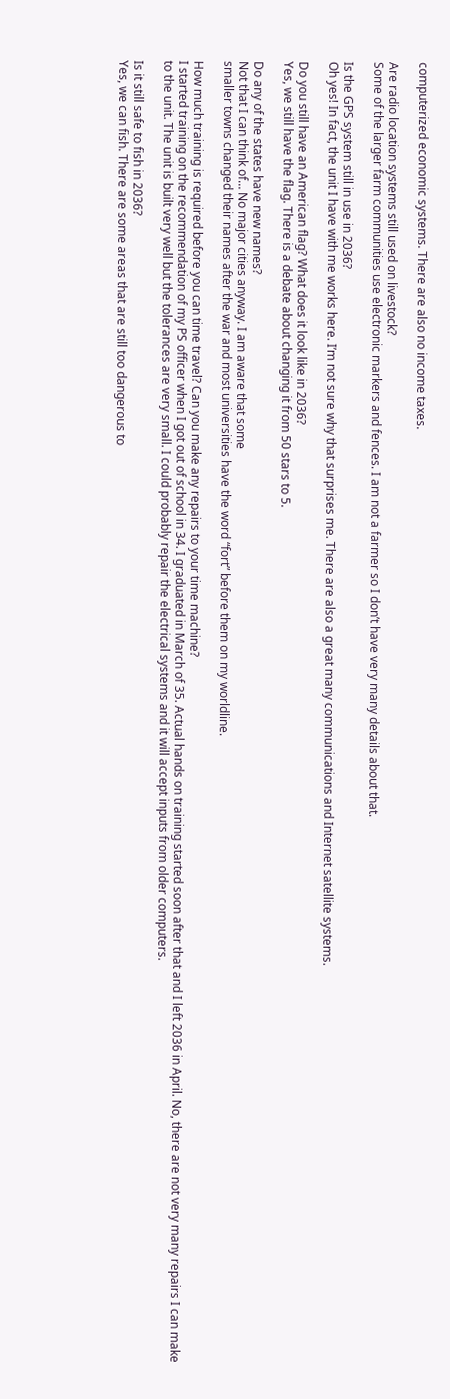computerized economic systems. There are also no income taxes.

Are radio location systems still used on livestock?
Some of the larger farm communities use electronic markers and fences. I am not a farmer so I don’t have very many details about that.

Is the GPS system still in use in 2036?
Oh yes! In fact, the unit I have with me works here. I’m not sure why that surprises me. There are also a great many communications and Internet satellite systems.

Do you still have an American flag? What does it look like in 2036?
Yes, we still have the flag. There is a debate about changing it from 50 stars to 5.

Do any of the states have new names?
Not that I can think of… No major cities anyway. I am aware that some
smaller towns changed their names after the war and most universities have the word “fort” before them on my worldline.

How much training is required before you can time travel? Can you make any repairs to your time machine?
I started training on the recommendation of my PS officer when I got out of school in 34. I graduated in March of 35. Actual hands on training started soon after that and I left 2036 in April. No, there are not very many repairs I can make to the unit. The unit is built very well but the tolerances are very small. I could probably repair the electrical systems and it will accept inputs from older computers.

Is it still safe to fish in 2036?
Yes, we can fish. There are some areas that are still too dangerous to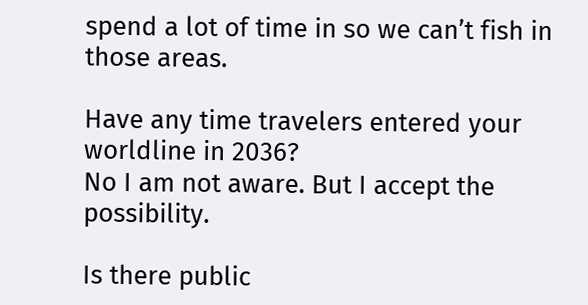spend a lot of time in so we can’t fish in those areas.

Have any time travelers entered your worldline in 2036?
No I am not aware. But I accept the possibility.

Is there public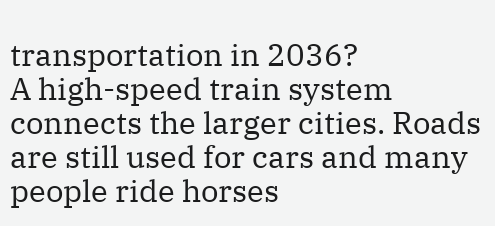transportation in 2036?
A high-speed train system connects the larger cities. Roads are still used for cars and many people ride horses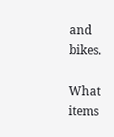and bikes.

What items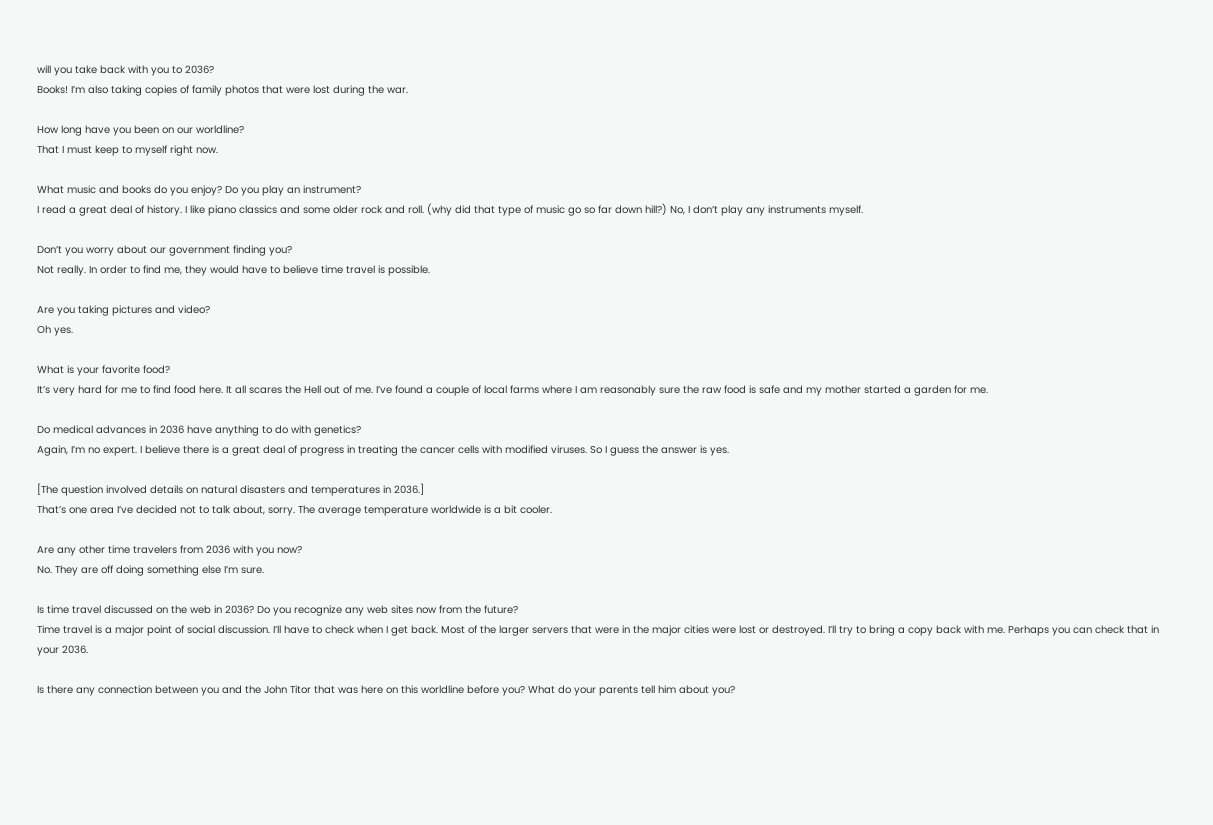will you take back with you to 2036?
Books! I’m also taking copies of family photos that were lost during the war.

How long have you been on our worldline?
That I must keep to myself right now.

What music and books do you enjoy? Do you play an instrument?
I read a great deal of history. I like piano classics and some older rock and roll. (why did that type of music go so far down hill?) No, I don’t play any instruments myself.

Don’t you worry about our government finding you?
Not really. In order to find me, they would have to believe time travel is possible.

Are you taking pictures and video?
Oh yes.

What is your favorite food?
It’s very hard for me to find food here. It all scares the Hell out of me. I’ve found a couple of local farms where I am reasonably sure the raw food is safe and my mother started a garden for me.

Do medical advances in 2036 have anything to do with genetics?
Again, I’m no expert. I believe there is a great deal of progress in treating the cancer cells with modified viruses. So I guess the answer is yes.

[The question involved details on natural disasters and temperatures in 2036.]
That’s one area I’ve decided not to talk about, sorry. The average temperature worldwide is a bit cooler.

Are any other time travelers from 2036 with you now?
No. They are off doing something else I’m sure.

Is time travel discussed on the web in 2036? Do you recognize any web sites now from the future?
Time travel is a major point of social discussion. I’ll have to check when I get back. Most of the larger servers that were in the major cities were lost or destroyed. I’ll try to bring a copy back with me. Perhaps you can check that in your 2036.

Is there any connection between you and the John Titor that was here on this worldline before you? What do your parents tell him about you?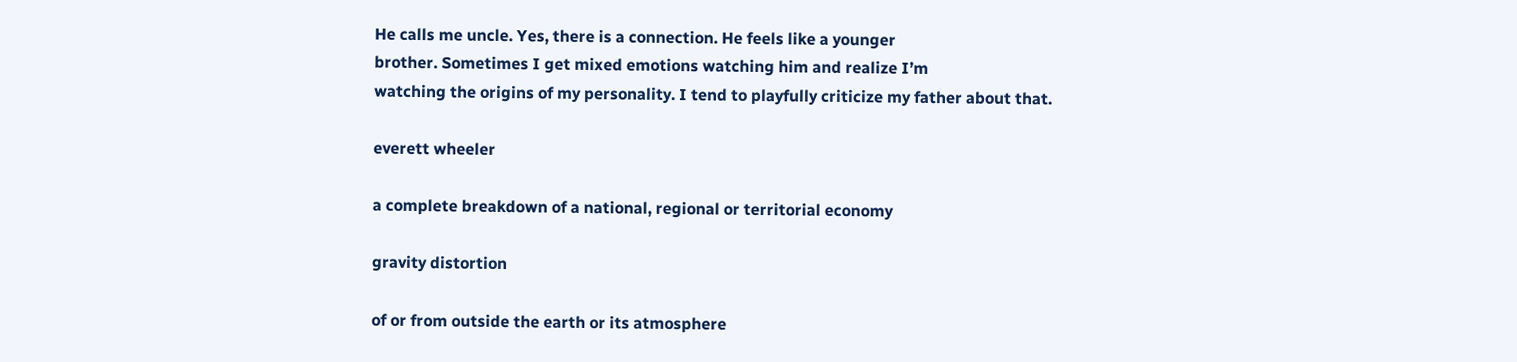He calls me uncle. Yes, there is a connection. He feels like a younger
brother. Sometimes I get mixed emotions watching him and realize I’m
watching the origins of my personality. I tend to playfully criticize my father about that.

everett wheeler

a complete breakdown of a national, regional or territorial economy

gravity distortion

of or from outside the earth or its atmosphere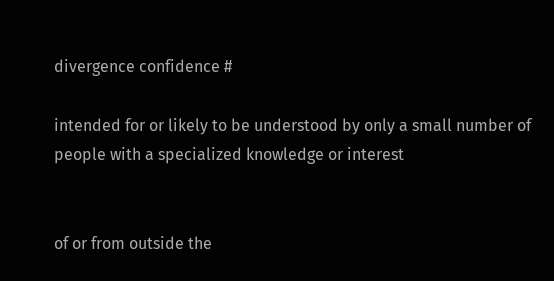divergence confidence #

intended for or likely to be understood by only a small number of people with a specialized knowledge or interest


of or from outside the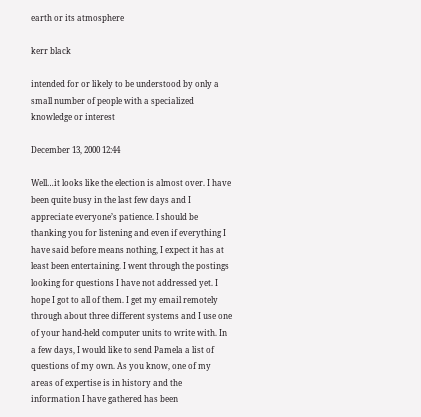earth or its atmosphere

kerr black

intended for or likely to be understood by only a small number of people with a specialized knowledge or interest

December 13, 2000 12:44

Well…it looks like the election is almost over. I have been quite busy in the last few days and I appreciate everyone’s patience. I should be thanking you for listening and even if everything I have said before means nothing, I expect it has at least been entertaining. I went through the postings looking for questions I have not addressed yet. I hope I got to all of them. I get my email remotely through about three different systems and I use one of your hand-held computer units to write with. In a few days, I would like to send Pamela a list of questions of my own. As you know, one of my areas of expertise is in history and the information I have gathered has been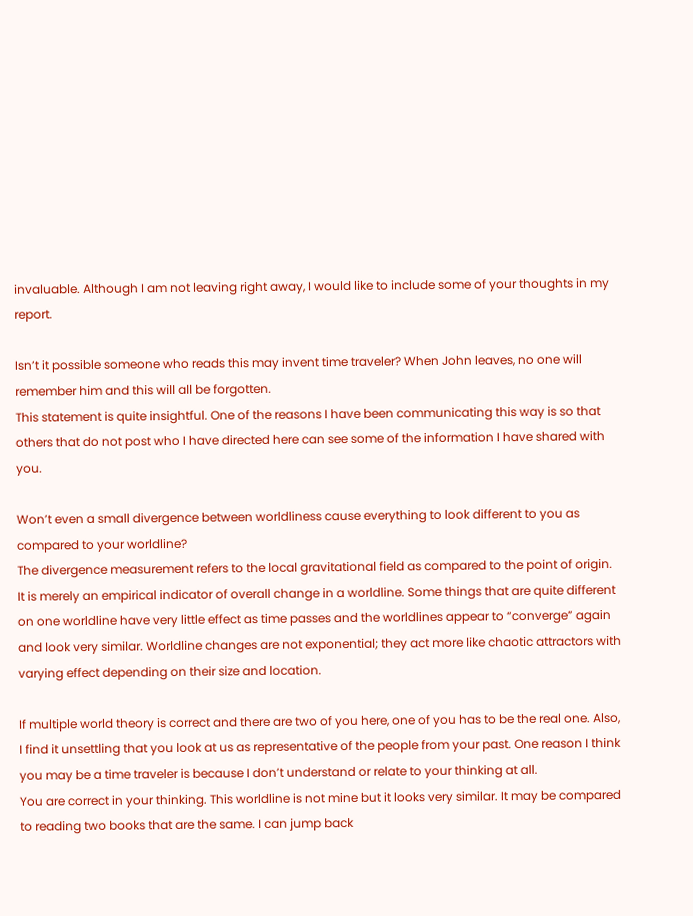invaluable. Although I am not leaving right away, I would like to include some of your thoughts in my report.

Isn’t it possible someone who reads this may invent time traveler? When John leaves, no one will remember him and this will all be forgotten.
This statement is quite insightful. One of the reasons I have been communicating this way is so that others that do not post who I have directed here can see some of the information I have shared with you.

Won’t even a small divergence between worldliness cause everything to look different to you as compared to your worldline?
The divergence measurement refers to the local gravitational field as compared to the point of origin. It is merely an empirical indicator of overall change in a worldline. Some things that are quite different on one worldline have very little effect as time passes and the worldlines appear to “converge” again and look very similar. Worldline changes are not exponential; they act more like chaotic attractors with varying effect depending on their size and location.

If multiple world theory is correct and there are two of you here, one of you has to be the real one. Also, I find it unsettling that you look at us as representative of the people from your past. One reason I think you may be a time traveler is because I don’t understand or relate to your thinking at all.
You are correct in your thinking. This worldline is not mine but it looks very similar. It may be compared to reading two books that are the same. I can jump back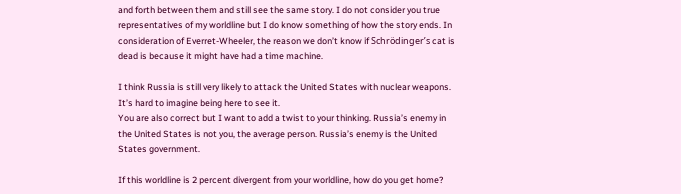and forth between them and still see the same story. I do not consider you true representatives of my worldline but I do know something of how the story ends. In consideration of Everret-Wheeler, the reason we don’t know if Schrödinger’s cat is dead is because it might have had a time machine.

I think Russia is still very likely to attack the United States with nuclear weapons. It’s hard to imagine being here to see it.
You are also correct but I want to add a twist to your thinking. Russia’s enemy in the United States is not you, the average person. Russia’s enemy is the United States government.

If this worldline is 2 percent divergent from your worldline, how do you get home?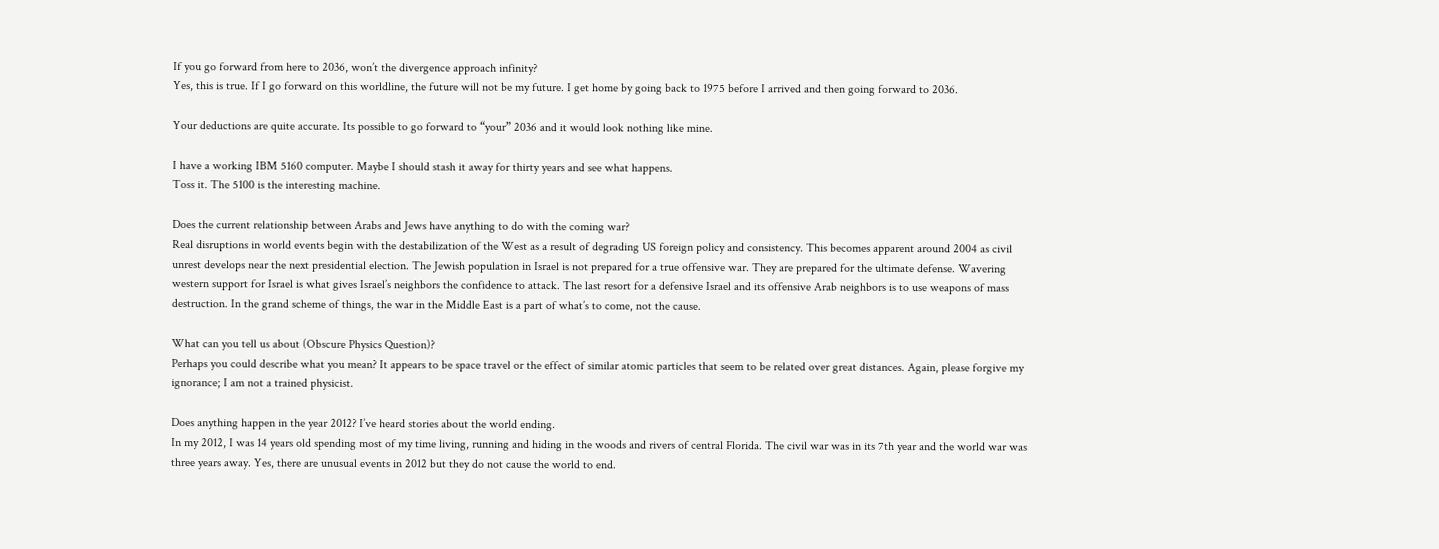If you go forward from here to 2036, won’t the divergence approach infinity?
Yes, this is true. If I go forward on this worldline, the future will not be my future. I get home by going back to 1975 before I arrived and then going forward to 2036.

Your deductions are quite accurate. Its possible to go forward to “your” 2036 and it would look nothing like mine.

I have a working IBM 5160 computer. Maybe I should stash it away for thirty years and see what happens.
Toss it. The 5100 is the interesting machine.

Does the current relationship between Arabs and Jews have anything to do with the coming war?
Real disruptions in world events begin with the destabilization of the West as a result of degrading US foreign policy and consistency. This becomes apparent around 2004 as civil unrest develops near the next presidential election. The Jewish population in Israel is not prepared for a true offensive war. They are prepared for the ultimate defense. Wavering western support for Israel is what gives Israel’s neighbors the confidence to attack. The last resort for a defensive Israel and its offensive Arab neighbors is to use weapons of mass destruction. In the grand scheme of things, the war in the Middle East is a part of what’s to come, not the cause.

What can you tell us about (Obscure Physics Question)?
Perhaps you could describe what you mean? It appears to be space travel or the effect of similar atomic particles that seem to be related over great distances. Again, please forgive my ignorance; I am not a trained physicist.

Does anything happen in the year 2012? I’ve heard stories about the world ending.
In my 2012, I was 14 years old spending most of my time living, running and hiding in the woods and rivers of central Florida. The civil war was in its 7th year and the world war was three years away. Yes, there are unusual events in 2012 but they do not cause the world to end.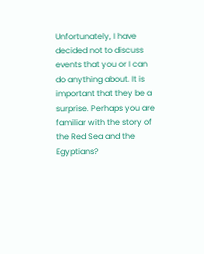Unfortunately, I have decided not to discuss events that you or I can do anything about. It is important that they be a surprise. Perhaps you are familiar with the story of the Red Sea and the Egyptians?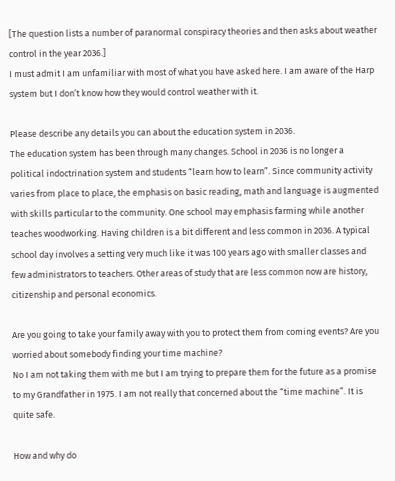[The question lists a number of paranormal conspiracy theories and then asks about weather control in the year 2036.]
I must admit I am unfamiliar with most of what you have asked here. I am aware of the Harp system but I don’t know how they would control weather with it.

Please describe any details you can about the education system in 2036.
The education system has been through many changes. School in 2036 is no longer a political indoctrination system and students “learn how to learn”. Since community activity varies from place to place, the emphasis on basic reading, math and language is augmented with skills particular to the community. One school may emphasis farming while another teaches woodworking. Having children is a bit different and less common in 2036. A typical school day involves a setting very much like it was 100 years ago with smaller classes and few administrators to teachers. Other areas of study that are less common now are history, citizenship and personal economics.

Are you going to take your family away with you to protect them from coming events? Are you worried about somebody finding your time machine?
No I am not taking them with me but I am trying to prepare them for the future as a promise to my Grandfather in 1975. I am not really that concerned about the “time machine”. It is quite safe.

How and why do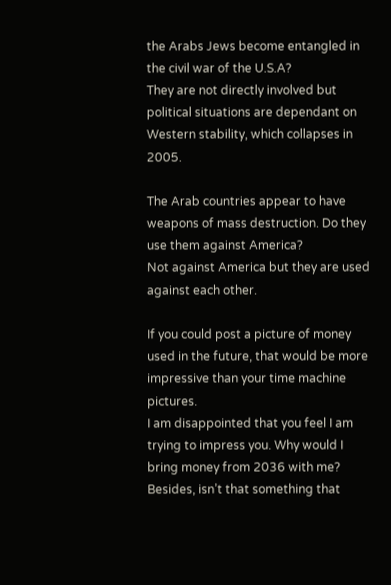the Arabs Jews become entangled in the civil war of the U.S.A?
They are not directly involved but political situations are dependant on Western stability, which collapses in 2005.

The Arab countries appear to have weapons of mass destruction. Do they use them against America?
Not against America but they are used against each other.

If you could post a picture of money used in the future, that would be more impressive than your time machine pictures.
I am disappointed that you feel I am trying to impress you. Why would I bring money from 2036 with me? Besides, isn’t that something that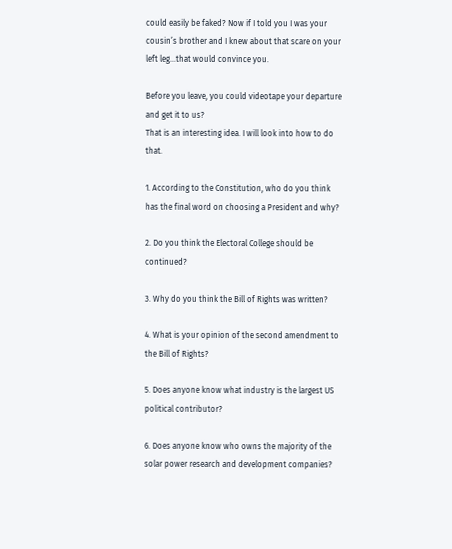could easily be faked? Now if I told you I was your cousin’s brother and I knew about that scare on your left leg…that would convince you.

Before you leave, you could videotape your departure and get it to us?
That is an interesting idea. I will look into how to do that.

1. According to the Constitution, who do you think has the final word on choosing a President and why?

2. Do you think the Electoral College should be continued?

3. Why do you think the Bill of Rights was written?

4. What is your opinion of the second amendment to the Bill of Rights?

5. Does anyone know what industry is the largest US political contributor?

6. Does anyone know who owns the majority of the solar power research and development companies?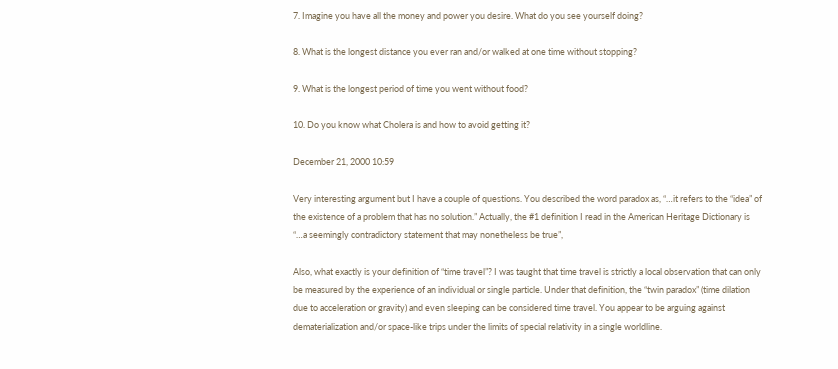7. Imagine you have all the money and power you desire. What do you see yourself doing?

8. What is the longest distance you ever ran and/or walked at one time without stopping?

9. What is the longest period of time you went without food?

10. Do you know what Cholera is and how to avoid getting it?

December 21, 2000 10:59

Very interesting argument but I have a couple of questions. You described the word paradox as, “…it refers to the “idea” of the existence of a problem that has no solution.” Actually, the #1 definition I read in the American Heritage Dictionary is “…a seemingly contradictory statement that may nonetheless be true”,

Also, what exactly is your definition of “time travel”? I was taught that time travel is strictly a local observation that can only be measured by the experience of an individual or single particle. Under that definition, the “twin paradox” (time dilation due to acceleration or gravity) and even sleeping can be considered time travel. You appear to be arguing against dematerialization and/or space-like trips under the limits of special relativity in a single worldline.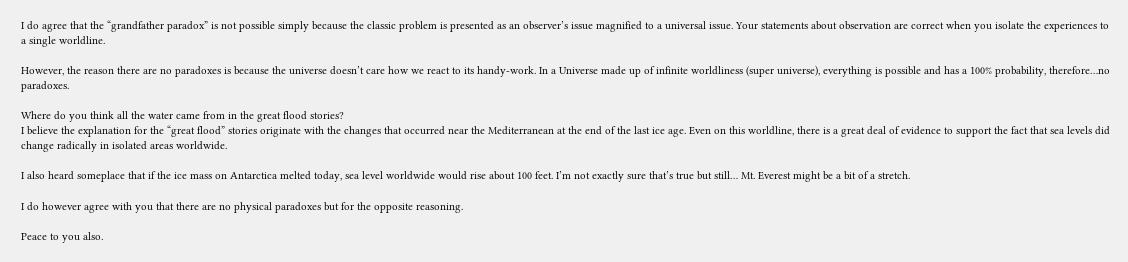I do agree that the “grandfather paradox” is not possible simply because the classic problem is presented as an observer’s issue magnified to a universal issue. Your statements about observation are correct when you isolate the experiences to a single worldline.

However, the reason there are no paradoxes is because the universe doesn’t care how we react to its handy-work. In a Universe made up of infinite worldliness (super universe), everything is possible and has a 100% probability, therefore…no paradoxes.

Where do you think all the water came from in the great flood stories?
I believe the explanation for the “great flood” stories originate with the changes that occurred near the Mediterranean at the end of the last ice age. Even on this worldline, there is a great deal of evidence to support the fact that sea levels did change radically in isolated areas worldwide.

I also heard someplace that if the ice mass on Antarctica melted today, sea level worldwide would rise about 100 feet. I’m not exactly sure that’s true but still… Mt. Everest might be a bit of a stretch.

I do however agree with you that there are no physical paradoxes but for the opposite reasoning.

Peace to you also.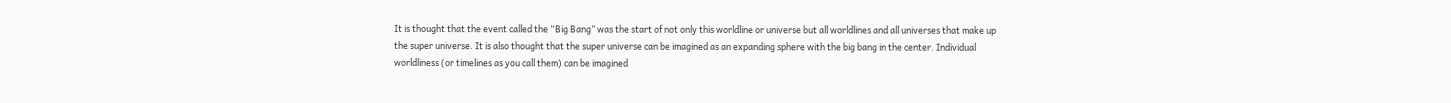It is thought that the event called the “Big Bang” was the start of not only this worldline or universe but all worldlines and all universes that make up the super universe. It is also thought that the super universe can be imagined as an expanding sphere with the big bang in the center. Individual worldliness (or timelines as you call them) can be imagined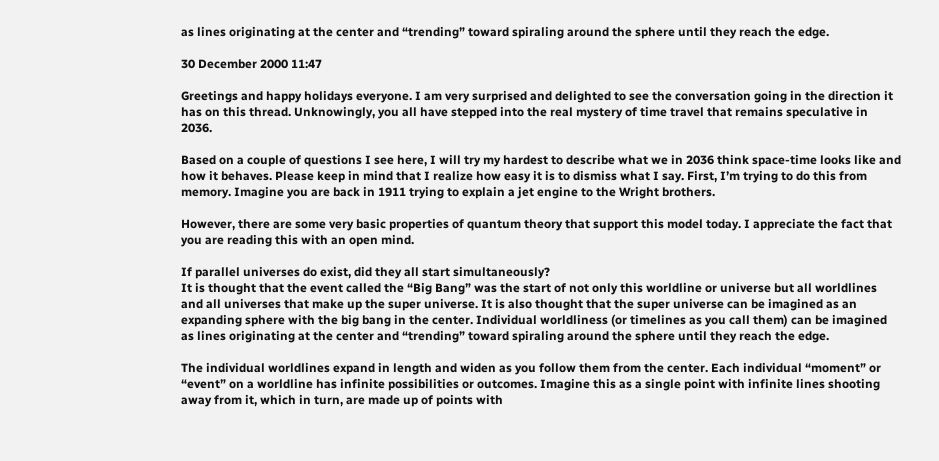as lines originating at the center and “trending” toward spiraling around the sphere until they reach the edge.

30 December 2000 11:47

Greetings and happy holidays everyone. I am very surprised and delighted to see the conversation going in the direction it has on this thread. Unknowingly, you all have stepped into the real mystery of time travel that remains speculative in 2036.

Based on a couple of questions I see here, I will try my hardest to describe what we in 2036 think space-time looks like and how it behaves. Please keep in mind that I realize how easy it is to dismiss what I say. First, I’m trying to do this from memory. Imagine you are back in 1911 trying to explain a jet engine to the Wright brothers.

However, there are some very basic properties of quantum theory that support this model today. I appreciate the fact that you are reading this with an open mind.

If parallel universes do exist, did they all start simultaneously?
It is thought that the event called the “Big Bang” was the start of not only this worldline or universe but all worldlines and all universes that make up the super universe. It is also thought that the super universe can be imagined as an expanding sphere with the big bang in the center. Individual worldliness (or timelines as you call them) can be imagined as lines originating at the center and “trending” toward spiraling around the sphere until they reach the edge.

The individual worldlines expand in length and widen as you follow them from the center. Each individual “moment” or “event” on a worldline has infinite possibilities or outcomes. Imagine this as a single point with infinite lines shooting away from it, which in turn, are made up of points with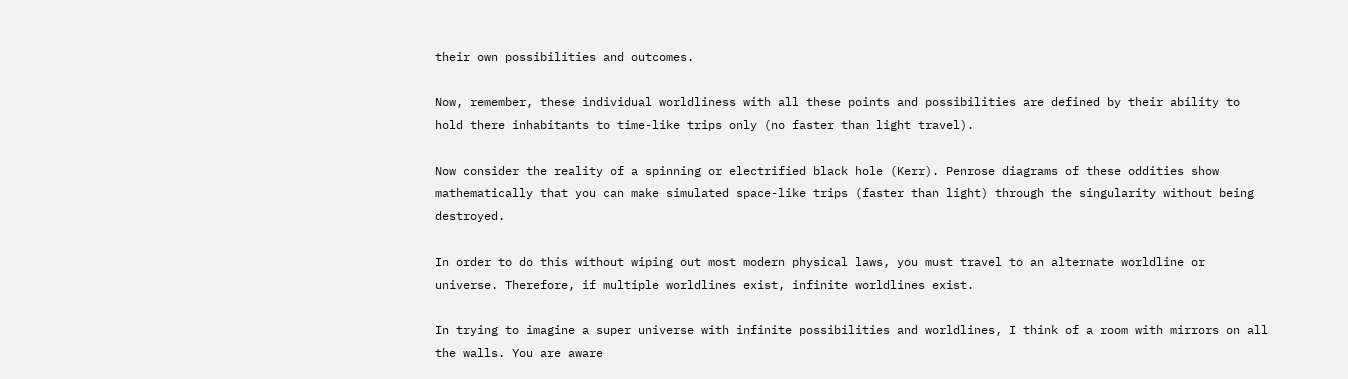their own possibilities and outcomes.

Now, remember, these individual worldliness with all these points and possibilities are defined by their ability to hold there inhabitants to time-like trips only (no faster than light travel).

Now consider the reality of a spinning or electrified black hole (Kerr). Penrose diagrams of these oddities show mathematically that you can make simulated space-like trips (faster than light) through the singularity without being destroyed.

In order to do this without wiping out most modern physical laws, you must travel to an alternate worldline or universe. Therefore, if multiple worldlines exist, infinite worldlines exist.

In trying to imagine a super universe with infinite possibilities and worldlines, I think of a room with mirrors on all the walls. You are aware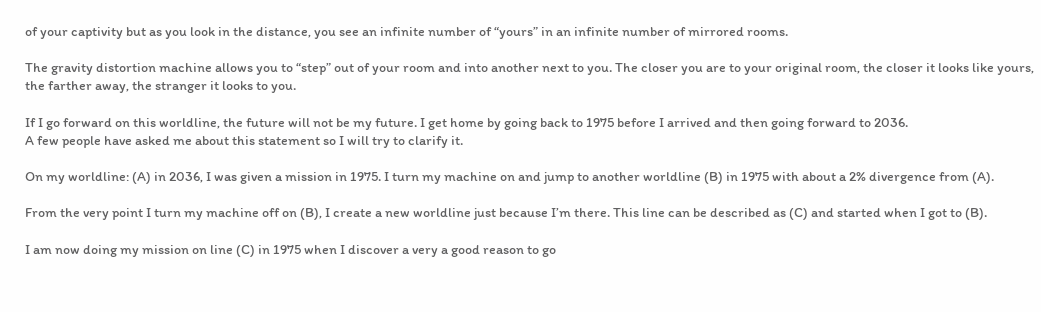of your captivity but as you look in the distance, you see an infinite number of “yours” in an infinite number of mirrored rooms.

The gravity distortion machine allows you to “step” out of your room and into another next to you. The closer you are to your original room, the closer it looks like yours, the farther away, the stranger it looks to you.

If I go forward on this worldline, the future will not be my future. I get home by going back to 1975 before I arrived and then going forward to 2036.
A few people have asked me about this statement so I will try to clarify it.

On my worldline: (A) in 2036, I was given a mission in 1975. I turn my machine on and jump to another worldline (B) in 1975 with about a 2% divergence from (A).

From the very point I turn my machine off on (B), I create a new worldline just because I’m there. This line can be described as (C) and started when I got to (B).

I am now doing my mission on line (C) in 1975 when I discover a very a good reason to go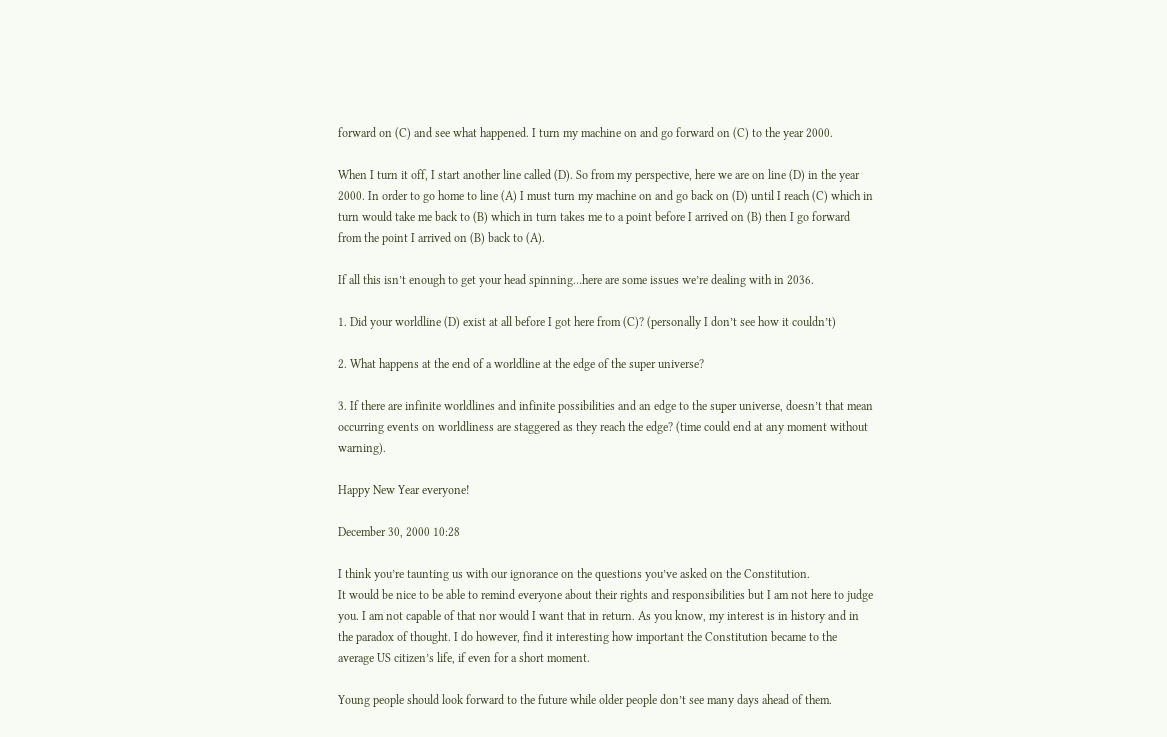forward on (C) and see what happened. I turn my machine on and go forward on (C) to the year 2000.

When I turn it off, I start another line called (D). So from my perspective, here we are on line (D) in the year 2000. In order to go home to line (A) I must turn my machine on and go back on (D) until I reach (C) which in turn would take me back to (B) which in turn takes me to a point before I arrived on (B) then I go forward from the point I arrived on (B) back to (A).

If all this isn’t enough to get your head spinning…here are some issues we’re dealing with in 2036.

1. Did your worldline (D) exist at all before I got here from (C)? (personally I don’t see how it couldn’t)

2. What happens at the end of a worldline at the edge of the super universe?

3. If there are infinite worldlines and infinite possibilities and an edge to the super universe, doesn’t that mean occurring events on worldliness are staggered as they reach the edge? (time could end at any moment without warning).

Happy New Year everyone!

December 30, 2000 10:28

I think you’re taunting us with our ignorance on the questions you’ve asked on the Constitution.
It would be nice to be able to remind everyone about their rights and responsibilities but I am not here to judge you. I am not capable of that nor would I want that in return. As you know, my interest is in history and in the paradox of thought. I do however, find it interesting how important the Constitution became to the average US citizen’s life, if even for a short moment.

Young people should look forward to the future while older people don’t see many days ahead of them.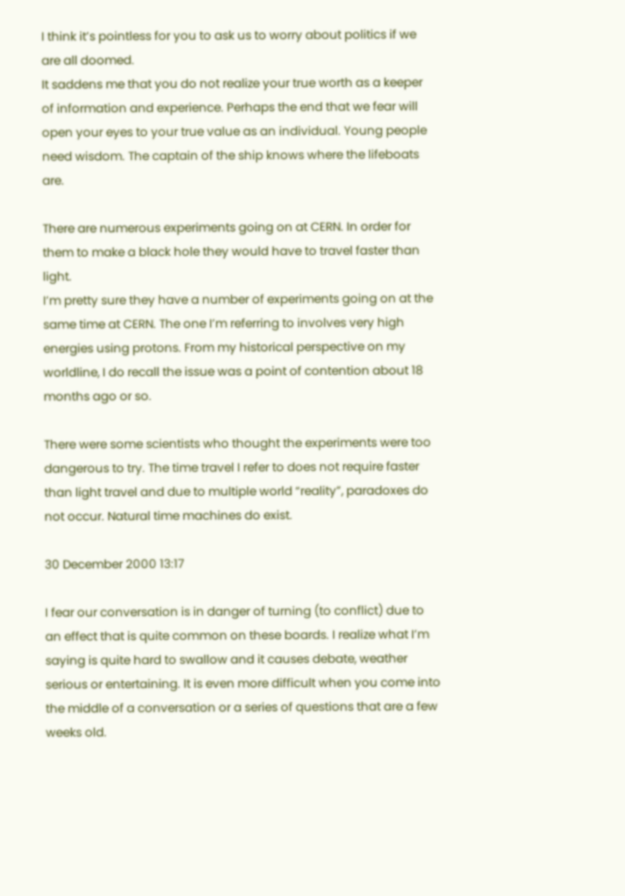I think it’s pointless for you to ask us to worry about politics if we are all doomed.
It saddens me that you do not realize your true worth as a keeper of information and experience. Perhaps the end that we fear will open your eyes to your true value as an individual. Young people need wisdom. The captain of the ship knows where the lifeboats are.

There are numerous experiments going on at CERN. In order for them to make a black hole they would have to travel faster than light.
I’m pretty sure they have a number of experiments going on at the same time at CERN. The one I’m referring to involves very high energies using protons. From my historical perspective on my worldline, I do recall the issue was a point of contention about 18 months ago or so.

There were some scientists who thought the experiments were too dangerous to try. The time travel I refer to does not require faster than light travel and due to multiple world “reality”, paradoxes do not occur. Natural time machines do exist.

30 December 2000 13:17

I fear our conversation is in danger of turning (to conflict) due to an effect that is quite common on these boards. I realize what I’m saying is quite hard to swallow and it causes debate, weather serious or entertaining. It is even more difficult when you come into the middle of a conversation or a series of questions that are a few weeks old.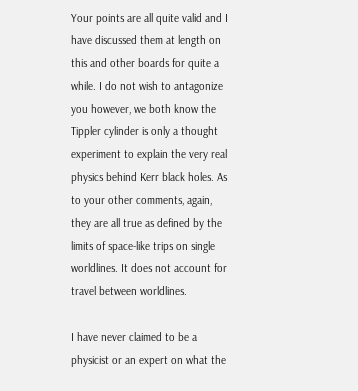Your points are all quite valid and I have discussed them at length on this and other boards for quite a while. I do not wish to antagonize you however, we both know the Tippler cylinder is only a thought experiment to explain the very real physics behind Kerr black holes. As to your other comments, again, they are all true as defined by the limits of space-like trips on single worldlines. It does not account for travel between worldlines.

I have never claimed to be a physicist or an expert on what the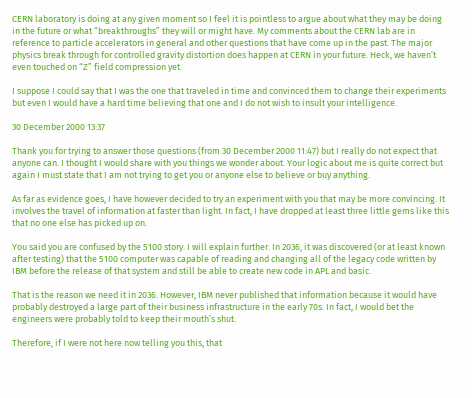CERN laboratory is doing at any given moment so I feel it is pointless to argue about what they may be doing in the future or what “breakthroughs” they will or might have. My comments about the CERN lab are in reference to particle accelerators in general and other questions that have come up in the past. The major physics break through for controlled gravity distortion does happen at CERN in your future. Heck, we haven’t even touched on “Z” field compression yet.

I suppose I could say that I was the one that traveled in time and convinced them to change their experiments but even I would have a hard time believing that one and I do not wish to insult your intelligence.

30 December 2000 13:37

Thank you for trying to answer those questions (from 30 December 2000 11:47) but I really do not expect that anyone can. I thought I would share with you things we wonder about. Your logic about me is quite correct but again I must state that I am not trying to get you or anyone else to believe or buy anything.

As far as evidence goes, I have however decided to try an experiment with you that may be more convincing. It involves the travel of information at faster than light. In fact, I have dropped at least three little gems like this that no one else has picked up on.

You said you are confused by the 5100 story. I will explain further. In 2036, it was discovered (or at least known after testing) that the 5100 computer was capable of reading and changing all of the legacy code written by IBM before the release of that system and still be able to create new code in APL and basic.

That is the reason we need it in 2036. However, IBM never published that information because it would have probably destroyed a large part of their business infrastructure in the early 70s. In fact, I would bet the engineers were probably told to keep their mouth’s shut.

Therefore, if I were not here now telling you this, that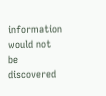information would not be discovered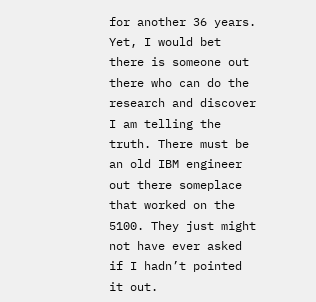for another 36 years. Yet, I would bet there is someone out there who can do the research and discover I am telling the truth. There must be an old IBM engineer out there someplace that worked on the 5100. They just might not have ever asked if I hadn’t pointed it out.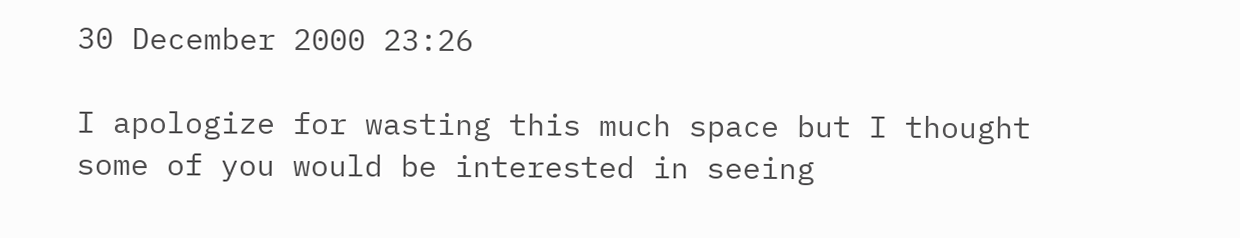30 December 2000 23:26

I apologize for wasting this much space but I thought some of you would be interested in seeing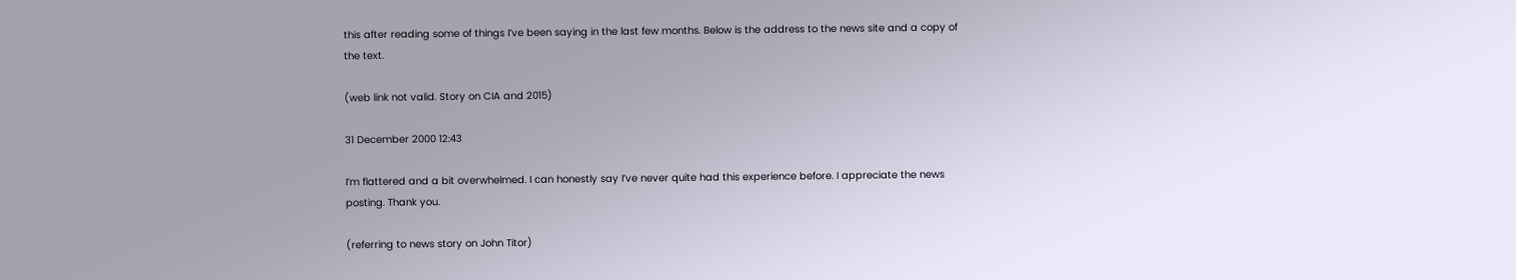this after reading some of things I’ve been saying in the last few months. Below is the address to the news site and a copy of the text.

(web link not valid. Story on CIA and 2015)

31 December 2000 12:43

I’m flattered and a bit overwhelmed. I can honestly say I’ve never quite had this experience before. I appreciate the news posting. Thank you.

(referring to news story on John Titor)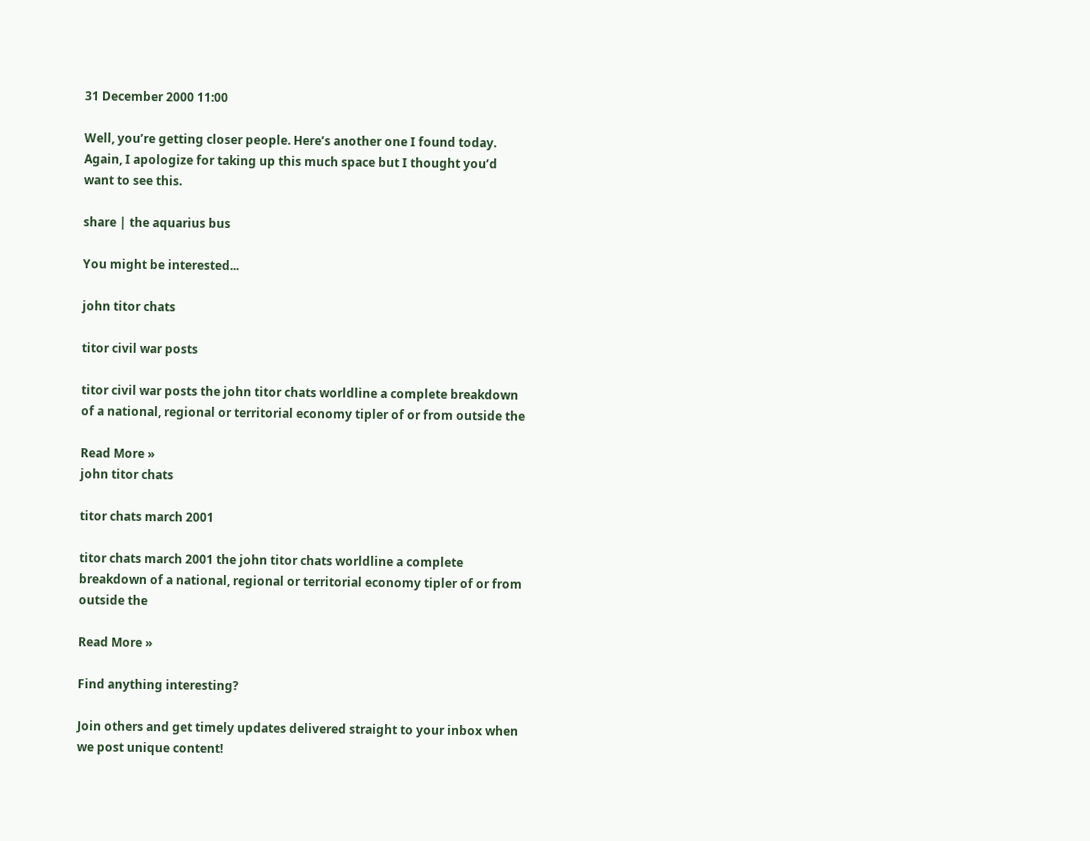31 December 2000 11:00

Well, you’re getting closer people. Here’s another one I found today. Again, I apologize for taking up this much space but I thought you’d want to see this.

share | the aquarius bus

You might be interested...

john titor chats

titor civil war posts

titor civil war posts the john titor chats worldline a complete breakdown of a national, regional or territorial economy tipler of or from outside the

Read More »
john titor chats

titor chats march 2001

titor chats march 2001 the john titor chats worldline a complete breakdown of a national, regional or territorial economy tipler of or from outside the

Read More »

Find anything interesting?

Join others and get timely updates delivered straight to your inbox when we post unique content!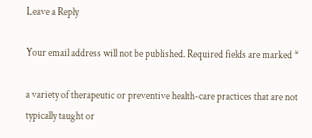Leave a Reply

Your email address will not be published. Required fields are marked *

a variety of therapeutic or preventive health-care practices that are not typically taught or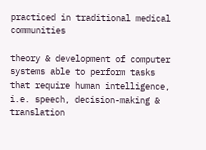practiced in traditional medical communities

theory & development of computer systems able to perform tasks that require human intelligence, i.e. speech, decision-making & translation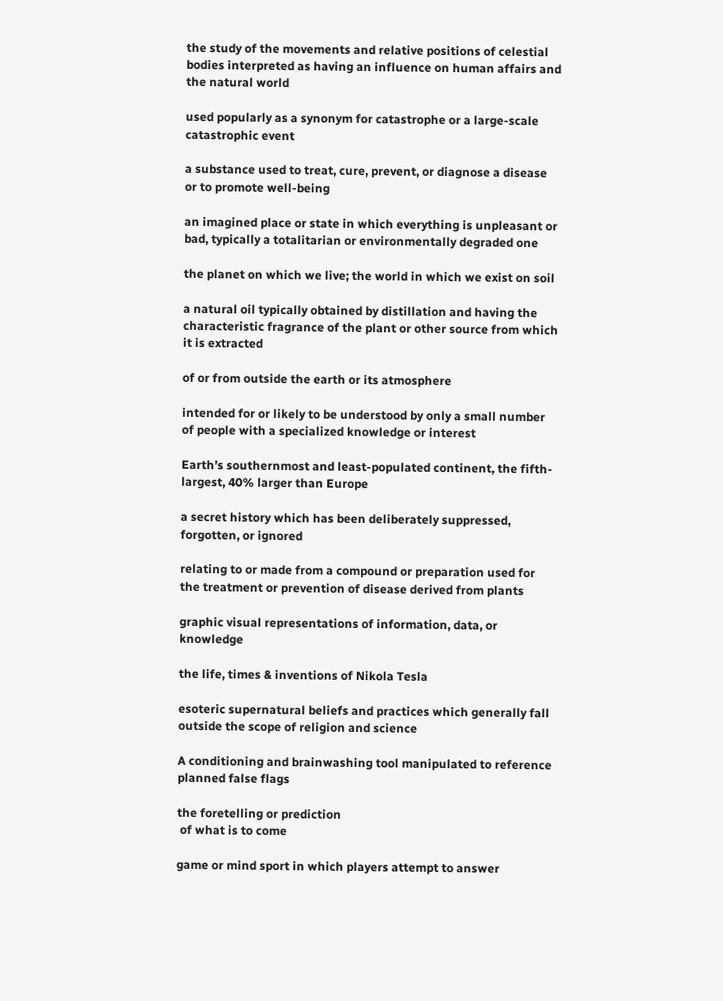the study of the movements and relative positions of celestial bodies interpreted as having an influence on human affairs and the natural world

used popularly as a synonym for catastrophe or a large-scale catastrophic event

a substance used to treat, cure, prevent, or diagnose a disease or to promote well-being

an imagined place or state in which everything is unpleasant or bad, typically a totalitarian or environmentally degraded one

the planet on which we live; the world in which we exist on soil

a natural oil typically obtained by distillation and having the characteristic fragrance of the plant or other source from which it is extracted

of or from outside the earth or its atmosphere

intended for or likely to be understood by only a small number of people with a specialized knowledge or interest

Earth’s southernmost and least-populated continent, the fifth-largest, 40% larger than Europe

a secret history which has been deliberately suppressed, forgotten, or ignored

relating to or made from a compound or preparation used for the treatment or prevention of disease derived from plants

graphic visual representations of information, data, or knowledge

the life, times & inventions of Nikola Tesla

esoteric supernatural beliefs and practices which generally fall outside the scope of religion and science

A conditioning and brainwashing tool manipulated to reference planned false flags

the foretelling or prediction
 of what is to come

game or mind sport in which players attempt to answer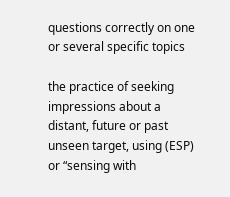questions correctly on one or several specific topics

the practice of seeking impressions about a distant, future or past unseen target, using (ESP) or “sensing with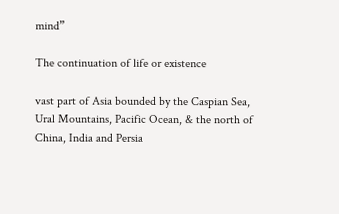mind”

The continuation of life or existence

vast part of Asia bounded by the Caspian Sea, Ural Mountains, Pacific Ocean, & the north of China, India and Persia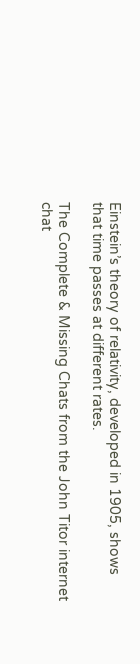Einstein’s theory of relativity, developed in 1905, shows that time passes at different rates.

The Complete & Missing Chats from the John Titor internet chat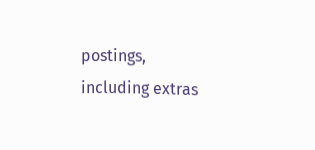postings, including extras